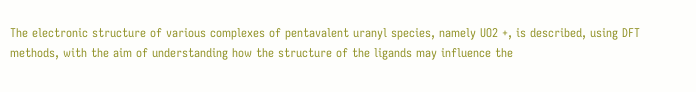The electronic structure of various complexes of pentavalent uranyl species, namely UO2 +, is described, using DFT methods, with the aim of understanding how the structure of the ligands may influence the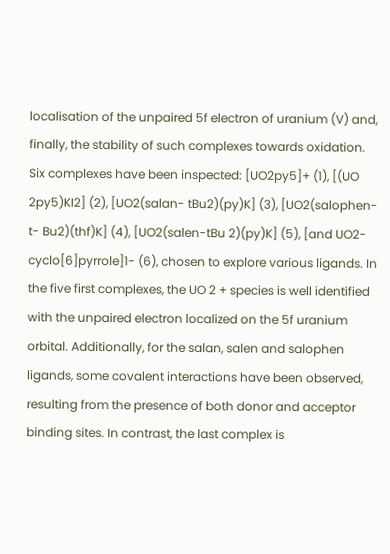localisation of the unpaired 5f electron of uranium (V) and, finally, the stability of such complexes towards oxidation. Six complexes have been inspected: [UO2py5]+ (1), [(UO 2py5)KI2] (2), [UO2(salan- tBu2)(py)K] (3), [UO2(salophen-t- Bu2)(thf)K] (4), [UO2(salen-tBu 2)(py)K] (5), [and UO2-cyclo[6]pyrrole]1- (6), chosen to explore various ligands. In the five first complexes, the UO 2 + species is well identified with the unpaired electron localized on the 5f uranium orbital. Additionally, for the salan, salen and salophen ligands, some covalent interactions have been observed, resulting from the presence of both donor and acceptor binding sites. In contrast, the last complex is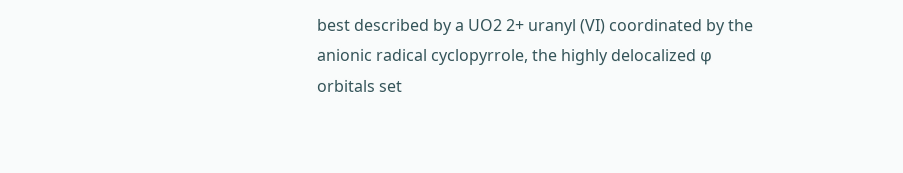best described by a UO2 2+ uranyl (VI) coordinated by the anionic radical cyclopyrrole, the highly delocalized φ orbitals set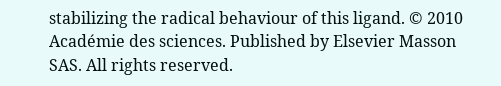stabilizing the radical behaviour of this ligand. © 2010 Académie des sciences. Published by Elsevier Masson SAS. All rights reserved.